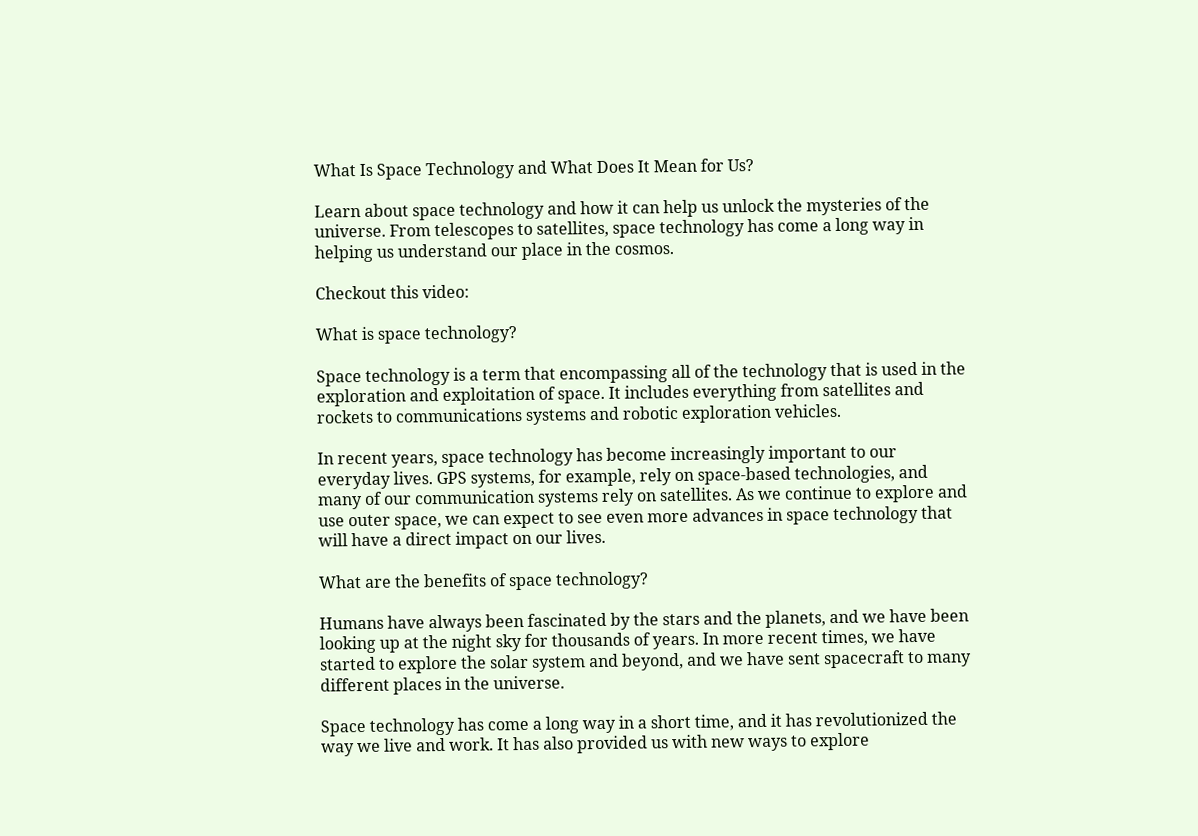What Is Space Technology and What Does It Mean for Us?

Learn about space technology and how it can help us unlock the mysteries of the universe. From telescopes to satellites, space technology has come a long way in helping us understand our place in the cosmos.

Checkout this video:

What is space technology?

Space technology is a term that encompassing all of the technology that is used in the exploration and exploitation of space. It includes everything from satellites and rockets to communications systems and robotic exploration vehicles.

In recent years, space technology has become increasingly important to our everyday lives. GPS systems, for example, rely on space-based technologies, and many of our communication systems rely on satellites. As we continue to explore and use outer space, we can expect to see even more advances in space technology that will have a direct impact on our lives.

What are the benefits of space technology?

Humans have always been fascinated by the stars and the planets, and we have been looking up at the night sky for thousands of years. In more recent times, we have started to explore the solar system and beyond, and we have sent spacecraft to many different places in the universe.

Space technology has come a long way in a short time, and it has revolutionized the way we live and work. It has also provided us with new ways to explore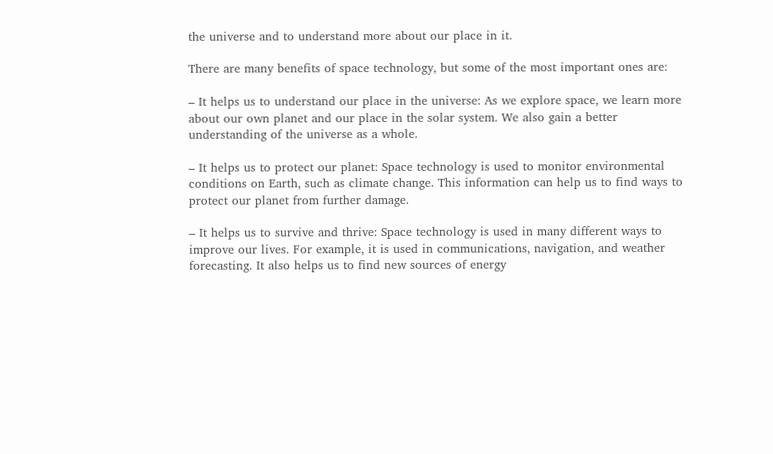the universe and to understand more about our place in it.

There are many benefits of space technology, but some of the most important ones are:

– It helps us to understand our place in the universe: As we explore space, we learn more about our own planet and our place in the solar system. We also gain a better understanding of the universe as a whole.

– It helps us to protect our planet: Space technology is used to monitor environmental conditions on Earth, such as climate change. This information can help us to find ways to protect our planet from further damage.

– It helps us to survive and thrive: Space technology is used in many different ways to improve our lives. For example, it is used in communications, navigation, and weather forecasting. It also helps us to find new sources of energy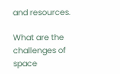and resources.

What are the challenges of space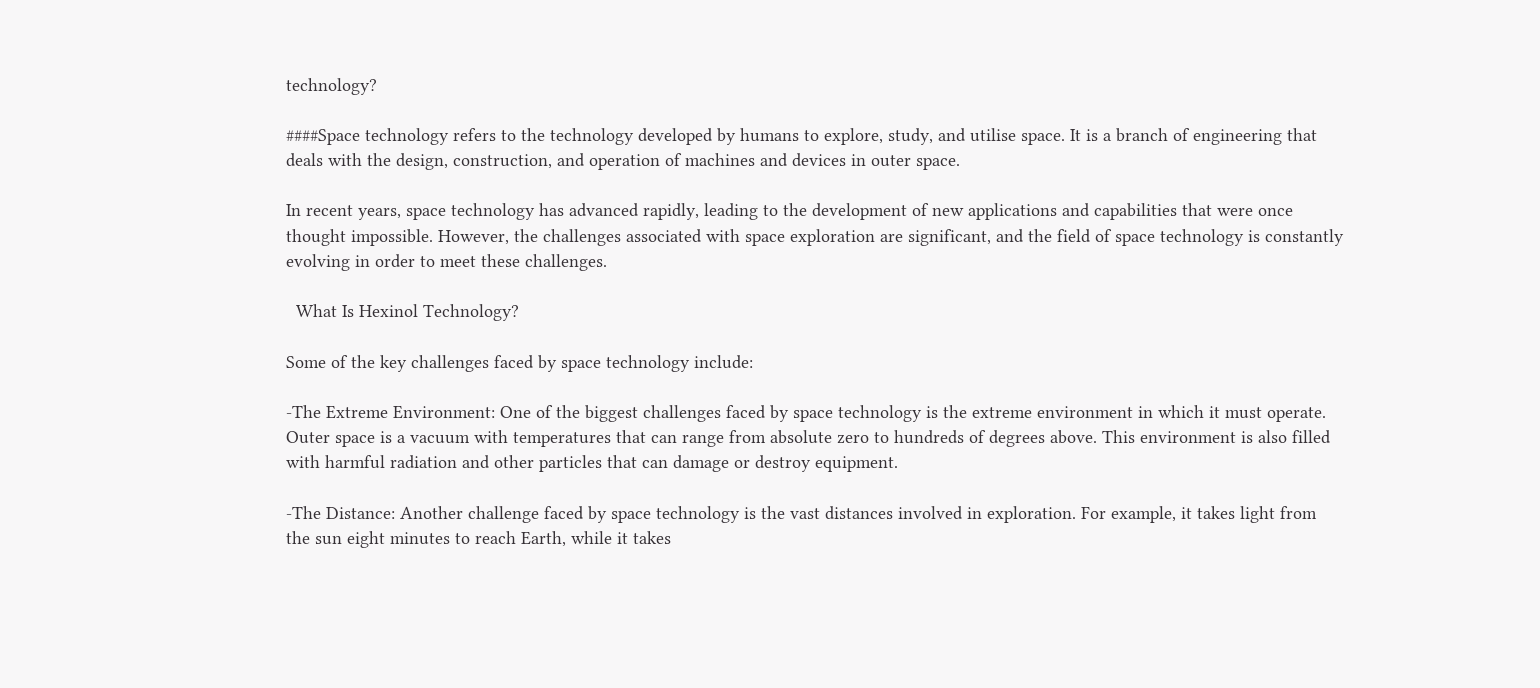technology?

####Space technology refers to the technology developed by humans to explore, study, and utilise space. It is a branch of engineering that deals with the design, construction, and operation of machines and devices in outer space.

In recent years, space technology has advanced rapidly, leading to the development of new applications and capabilities that were once thought impossible. However, the challenges associated with space exploration are significant, and the field of space technology is constantly evolving in order to meet these challenges.

  What Is Hexinol Technology?

Some of the key challenges faced by space technology include:

-The Extreme Environment: One of the biggest challenges faced by space technology is the extreme environment in which it must operate. Outer space is a vacuum with temperatures that can range from absolute zero to hundreds of degrees above. This environment is also filled with harmful radiation and other particles that can damage or destroy equipment.

-The Distance: Another challenge faced by space technology is the vast distances involved in exploration. For example, it takes light from the sun eight minutes to reach Earth, while it takes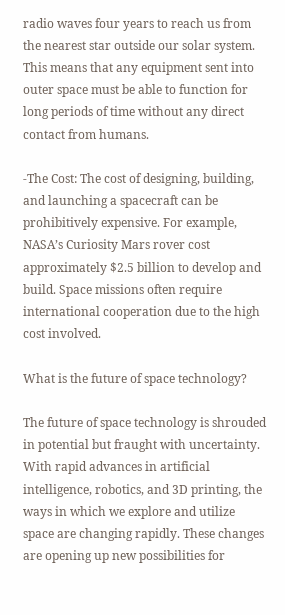radio waves four years to reach us from the nearest star outside our solar system. This means that any equipment sent into outer space must be able to function for long periods of time without any direct contact from humans.

-The Cost: The cost of designing, building, and launching a spacecraft can be prohibitively expensive. For example, NASA’s Curiosity Mars rover cost approximately $2.5 billion to develop and build. Space missions often require international cooperation due to the high cost involved.

What is the future of space technology?

The future of space technology is shrouded in potential but fraught with uncertainty. With rapid advances in artificial intelligence, robotics, and 3D printing, the ways in which we explore and utilize space are changing rapidly. These changes are opening up new possibilities for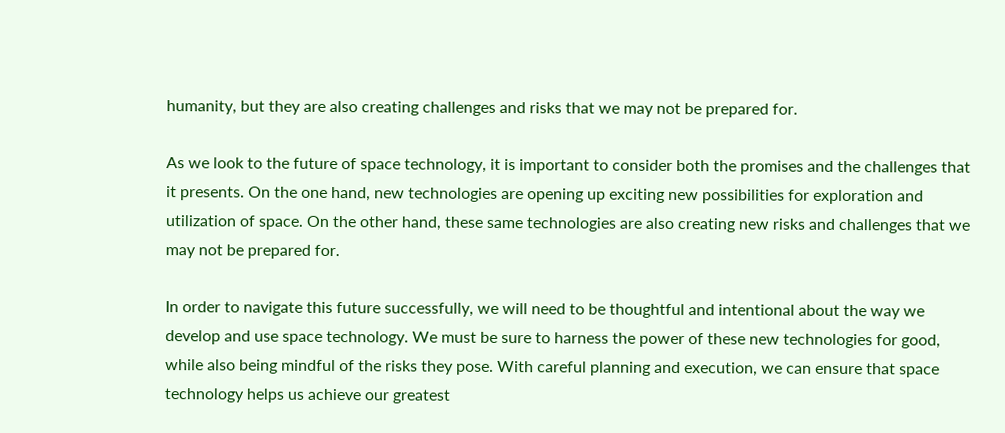humanity, but they are also creating challenges and risks that we may not be prepared for.

As we look to the future of space technology, it is important to consider both the promises and the challenges that it presents. On the one hand, new technologies are opening up exciting new possibilities for exploration and utilization of space. On the other hand, these same technologies are also creating new risks and challenges that we may not be prepared for.

In order to navigate this future successfully, we will need to be thoughtful and intentional about the way we develop and use space technology. We must be sure to harness the power of these new technologies for good, while also being mindful of the risks they pose. With careful planning and execution, we can ensure that space technology helps us achieve our greatest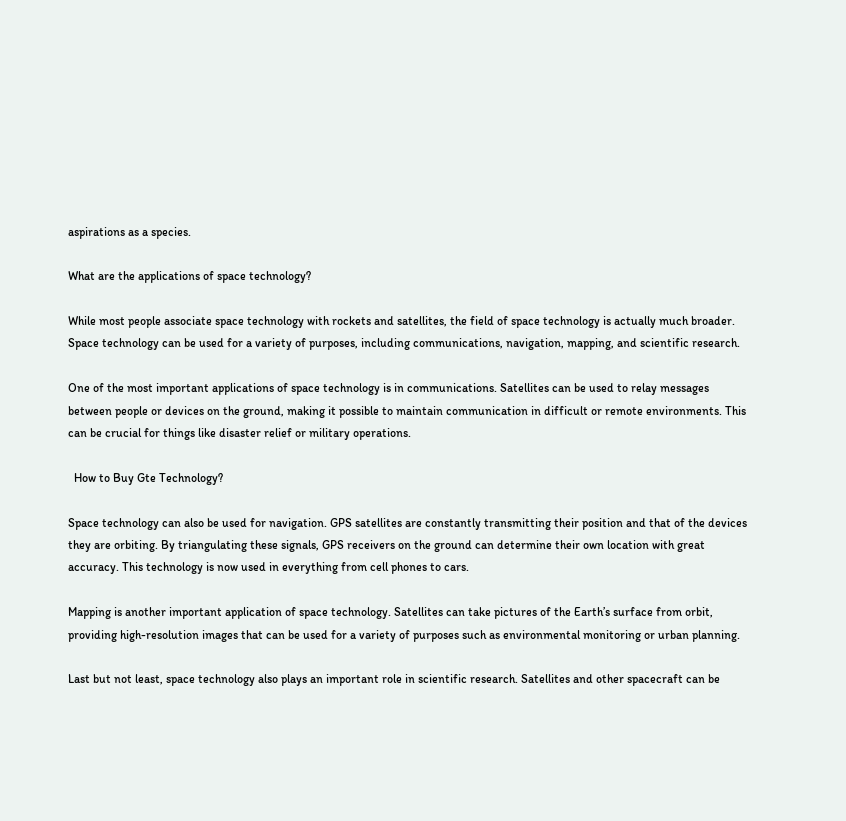aspirations as a species.

What are the applications of space technology?

While most people associate space technology with rockets and satellites, the field of space technology is actually much broader. Space technology can be used for a variety of purposes, including communications, navigation, mapping, and scientific research.

One of the most important applications of space technology is in communications. Satellites can be used to relay messages between people or devices on the ground, making it possible to maintain communication in difficult or remote environments. This can be crucial for things like disaster relief or military operations.

  How to Buy Gte Technology?

Space technology can also be used for navigation. GPS satellites are constantly transmitting their position and that of the devices they are orbiting. By triangulating these signals, GPS receivers on the ground can determine their own location with great accuracy. This technology is now used in everything from cell phones to cars.

Mapping is another important application of space technology. Satellites can take pictures of the Earth’s surface from orbit, providing high-resolution images that can be used for a variety of purposes such as environmental monitoring or urban planning.

Last but not least, space technology also plays an important role in scientific research. Satellites and other spacecraft can be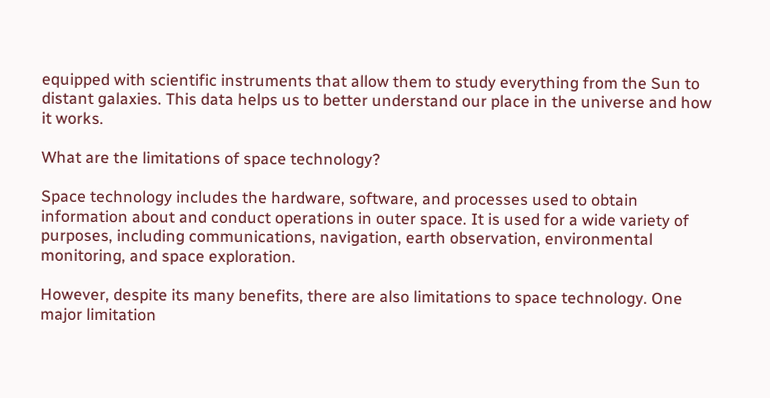equipped with scientific instruments that allow them to study everything from the Sun to distant galaxies. This data helps us to better understand our place in the universe and how it works.

What are the limitations of space technology?

Space technology includes the hardware, software, and processes used to obtain information about and conduct operations in outer space. It is used for a wide variety of purposes, including communications, navigation, earth observation, environmental monitoring, and space exploration.

However, despite its many benefits, there are also limitations to space technology. One major limitation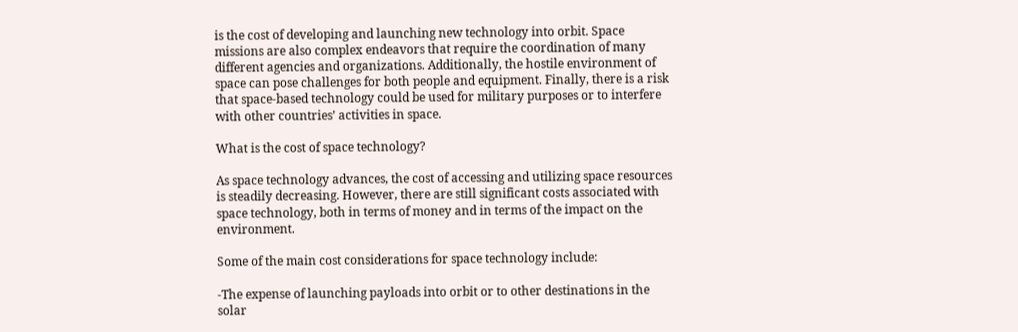is the cost of developing and launching new technology into orbit. Space missions are also complex endeavors that require the coordination of many different agencies and organizations. Additionally, the hostile environment of space can pose challenges for both people and equipment. Finally, there is a risk that space-based technology could be used for military purposes or to interfere with other countries’ activities in space.

What is the cost of space technology?

As space technology advances, the cost of accessing and utilizing space resources is steadily decreasing. However, there are still significant costs associated with space technology, both in terms of money and in terms of the impact on the environment.

Some of the main cost considerations for space technology include:

-The expense of launching payloads into orbit or to other destinations in the solar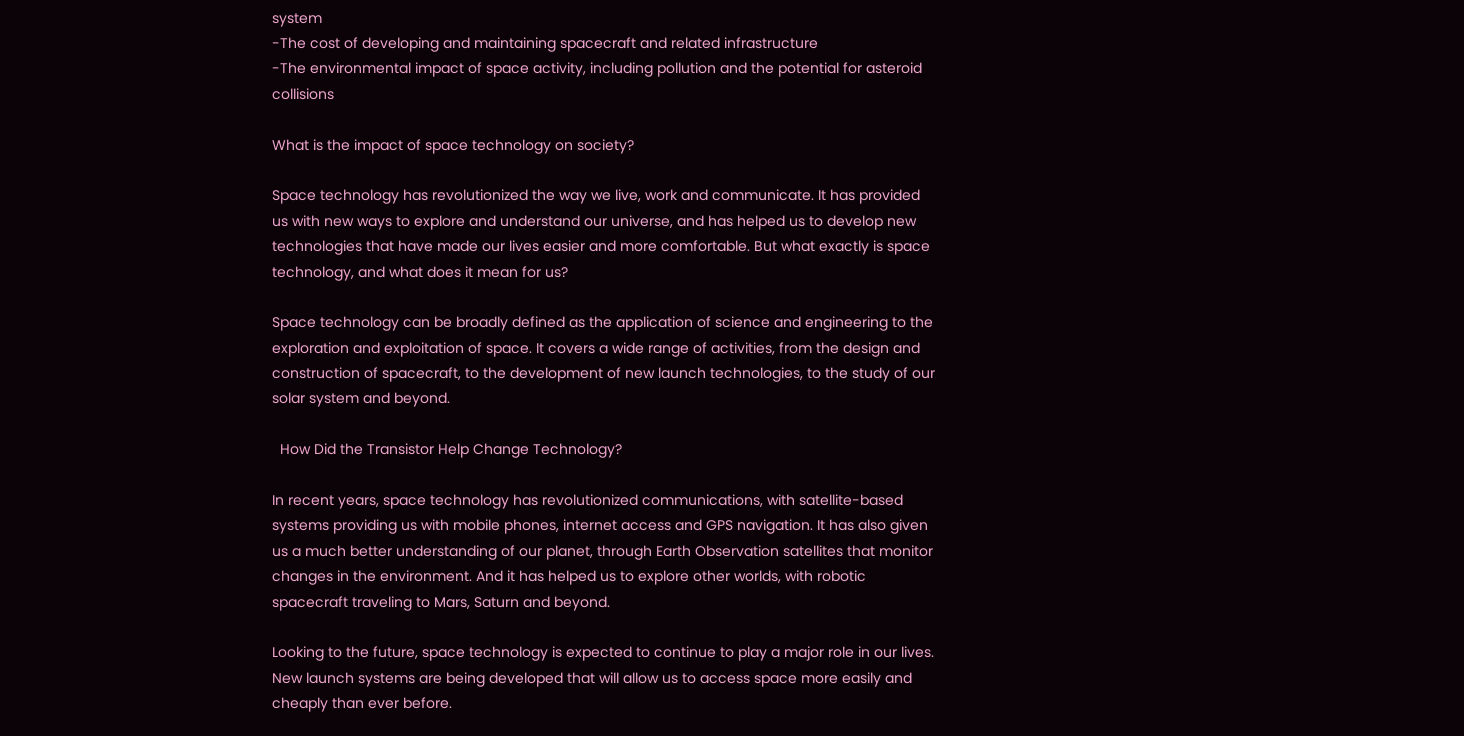system
-The cost of developing and maintaining spacecraft and related infrastructure
-The environmental impact of space activity, including pollution and the potential for asteroid collisions

What is the impact of space technology on society?

Space technology has revolutionized the way we live, work and communicate. It has provided us with new ways to explore and understand our universe, and has helped us to develop new technologies that have made our lives easier and more comfortable. But what exactly is space technology, and what does it mean for us?

Space technology can be broadly defined as the application of science and engineering to the exploration and exploitation of space. It covers a wide range of activities, from the design and construction of spacecraft, to the development of new launch technologies, to the study of our solar system and beyond.

  How Did the Transistor Help Change Technology?

In recent years, space technology has revolutionized communications, with satellite-based systems providing us with mobile phones, internet access and GPS navigation. It has also given us a much better understanding of our planet, through Earth Observation satellites that monitor changes in the environment. And it has helped us to explore other worlds, with robotic spacecraft traveling to Mars, Saturn and beyond.

Looking to the future, space technology is expected to continue to play a major role in our lives. New launch systems are being developed that will allow us to access space more easily and cheaply than ever before.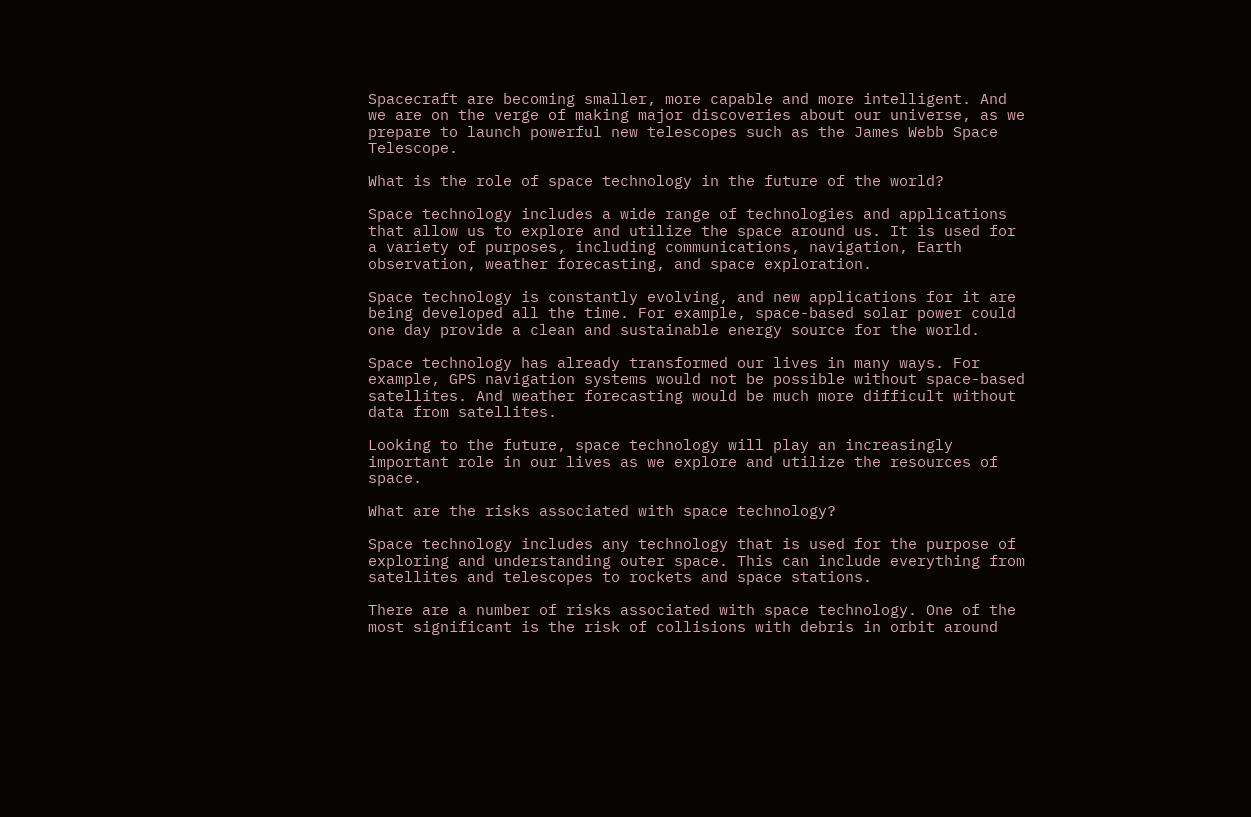Spacecraft are becoming smaller, more capable and more intelligent. And we are on the verge of making major discoveries about our universe, as we prepare to launch powerful new telescopes such as the James Webb Space Telescope.

What is the role of space technology in the future of the world?

Space technology includes a wide range of technologies and applications that allow us to explore and utilize the space around us. It is used for a variety of purposes, including communications, navigation, Earth observation, weather forecasting, and space exploration.

Space technology is constantly evolving, and new applications for it are being developed all the time. For example, space-based solar power could one day provide a clean and sustainable energy source for the world.

Space technology has already transformed our lives in many ways. For example, GPS navigation systems would not be possible without space-based satellites. And weather forecasting would be much more difficult without data from satellites.

Looking to the future, space technology will play an increasingly important role in our lives as we explore and utilize the resources of space.

What are the risks associated with space technology?

Space technology includes any technology that is used for the purpose of exploring and understanding outer space. This can include everything from satellites and telescopes to rockets and space stations.

There are a number of risks associated with space technology. One of the most significant is the risk of collisions with debris in orbit around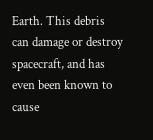Earth. This debris can damage or destroy spacecraft, and has even been known to cause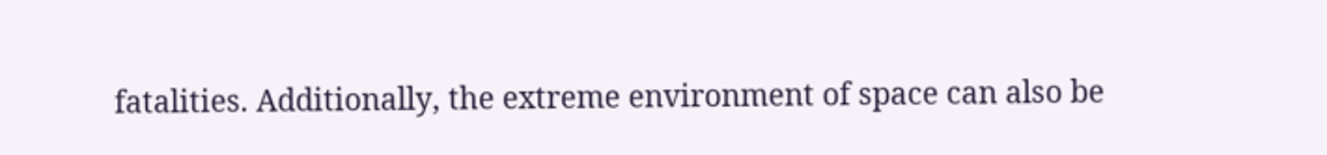fatalities. Additionally, the extreme environment of space can also be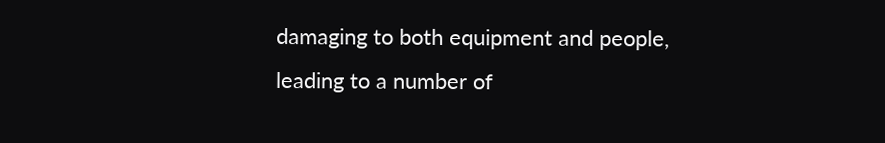damaging to both equipment and people, leading to a number of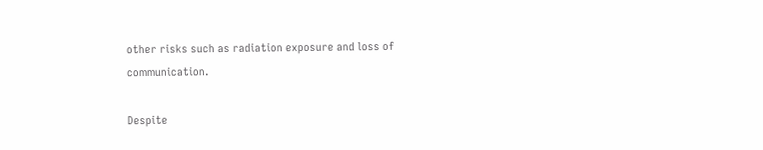other risks such as radiation exposure and loss of communication.

Despite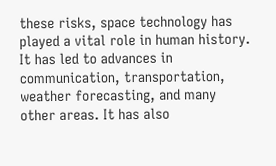these risks, space technology has played a vital role in human history. It has led to advances in communication, transportation, weather forecasting, and many other areas. It has also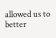allowed us to better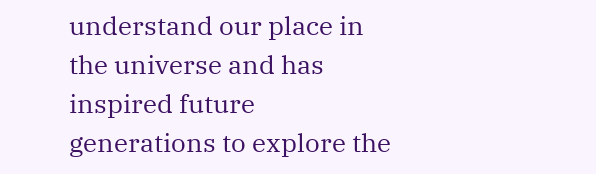understand our place in the universe and has inspired future generations to explore the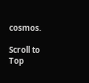cosmos.

Scroll to Top